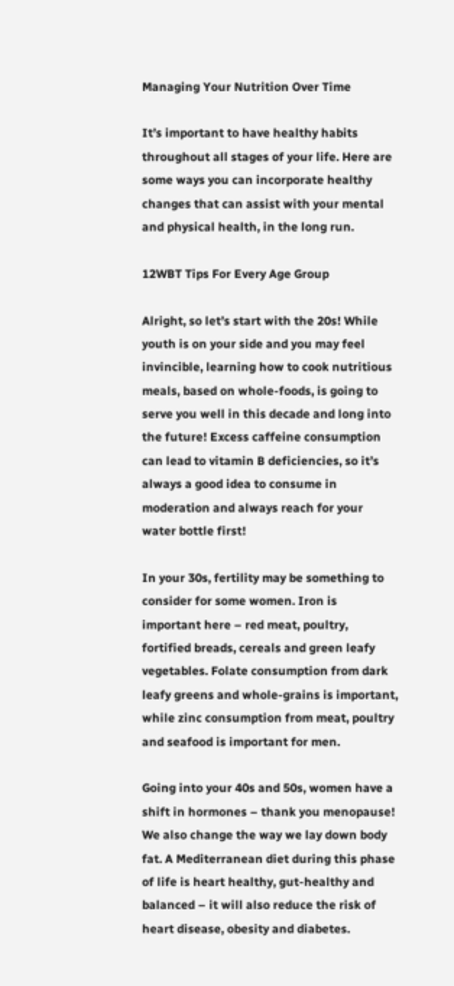Managing Your Nutrition Over Time

It’s important to have healthy habits throughout all stages of your life. Here are some ways you can incorporate healthy changes that can assist with your mental and physical health, in the long run.

12WBT Tips For Every Age Group

Alright, so let’s start with the 20s! While youth is on your side and you may feel invincible, learning how to cook nutritious meals, based on whole-foods, is going to serve you well in this decade and long into the future! Excess caffeine consumption can lead to vitamin B deficiencies, so it’s always a good idea to consume in moderation and always reach for your water bottle first!

In your 30s, fertility may be something to consider for some women. Iron is important here – red meat, poultry, fortified breads, cereals and green leafy vegetables. Folate consumption from dark leafy greens and whole-grains is important, while zinc consumption from meat, poultry and seafood is important for men.

Going into your 40s and 50s, women have a shift in hormones – thank you menopause! We also change the way we lay down body fat. A Mediterranean diet during this phase of life is heart healthy, gut-healthy and balanced – it will also reduce the risk of heart disease, obesity and diabetes.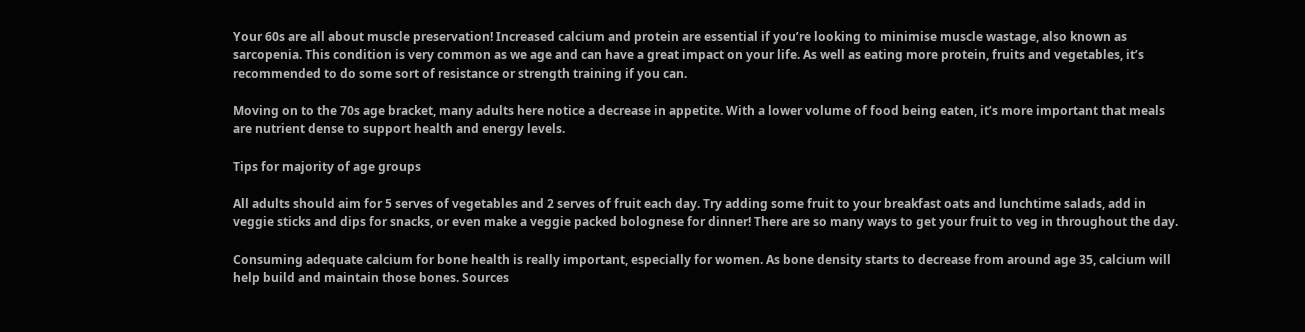Your 60s are all about muscle preservation! Increased calcium and protein are essential if you’re looking to minimise muscle wastage, also known as sarcopenia. This condition is very common as we age and can have a great impact on your life. As well as eating more protein, fruits and vegetables, it’s recommended to do some sort of resistance or strength training if you can.

Moving on to the 70s age bracket, many adults here notice a decrease in appetite. With a lower volume of food being eaten, it’s more important that meals are nutrient dense to support health and energy levels.

Tips for majority of age groups

All adults should aim for 5 serves of vegetables and 2 serves of fruit each day. Try adding some fruit to your breakfast oats and lunchtime salads, add in veggie sticks and dips for snacks, or even make a veggie packed bolognese for dinner! There are so many ways to get your fruit to veg in throughout the day.

Consuming adequate calcium for bone health is really important, especially for women. As bone density starts to decrease from around age 35, calcium will help build and maintain those bones. Sources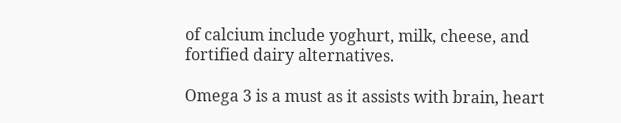of calcium include yoghurt, milk, cheese, and fortified dairy alternatives.

Omega 3 is a must as it assists with brain, heart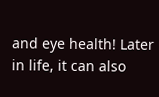and eye health! Later in life, it can also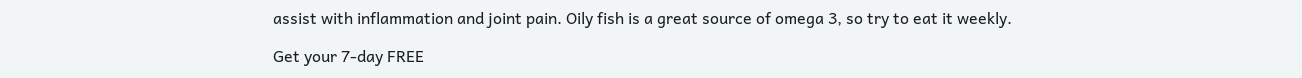assist with inflammation and joint pain. Oily fish is a great source of omega 3, so try to eat it weekly.

Get your 7-day FREE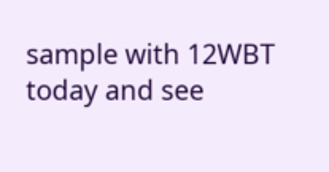sample with 12WBT today and see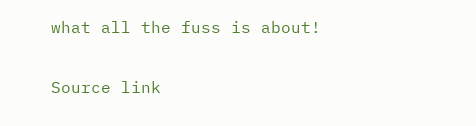what all the fuss is about!

Source link